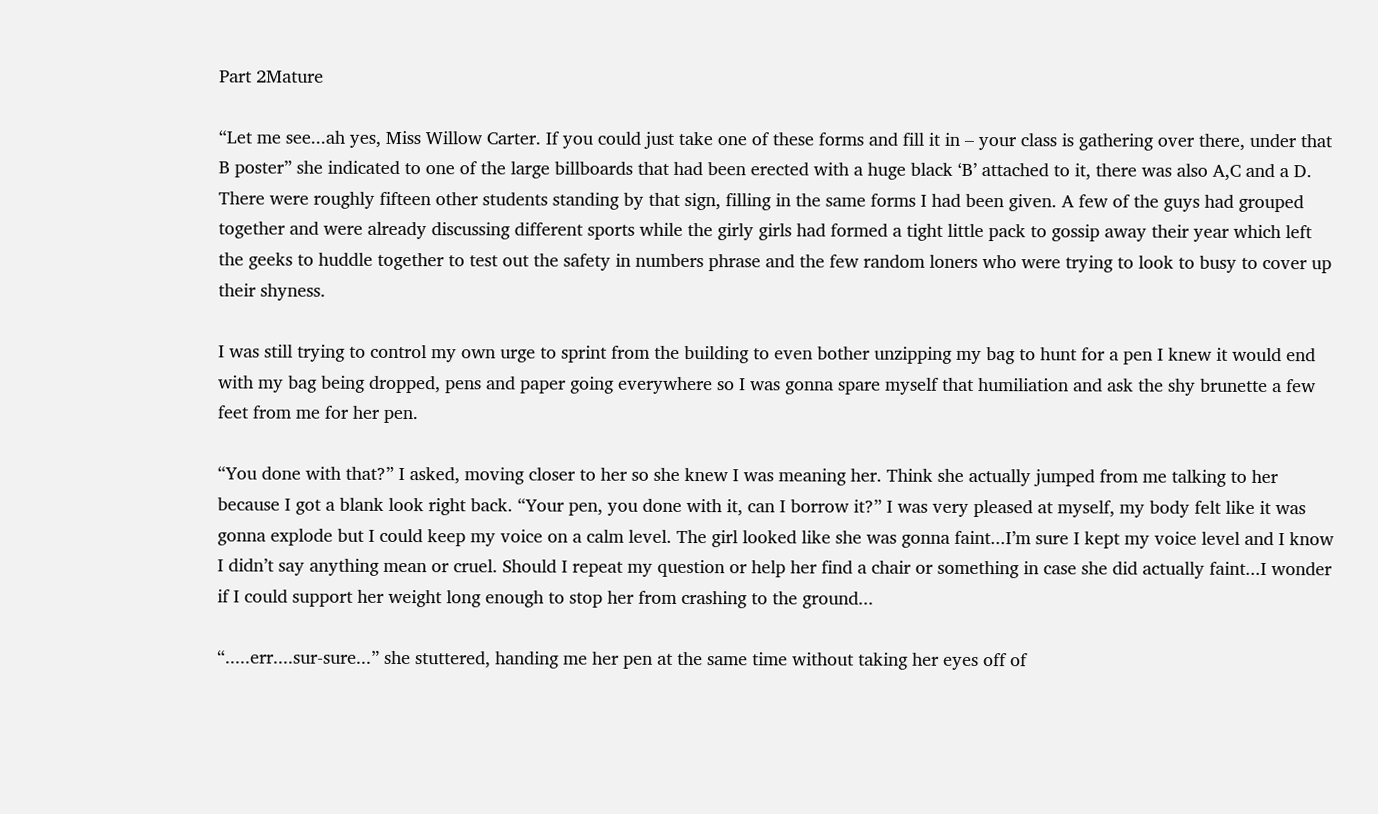Part 2Mature

“Let me see...ah yes, Miss Willow Carter. If you could just take one of these forms and fill it in – your class is gathering over there, under that B poster” she indicated to one of the large billboards that had been erected with a huge black ‘B’ attached to it, there was also A,C and a D. There were roughly fifteen other students standing by that sign, filling in the same forms I had been given. A few of the guys had grouped together and were already discussing different sports while the girly girls had formed a tight little pack to gossip away their year which left the geeks to huddle together to test out the safety in numbers phrase and the few random loners who were trying to look to busy to cover up their shyness.

I was still trying to control my own urge to sprint from the building to even bother unzipping my bag to hunt for a pen I knew it would end with my bag being dropped, pens and paper going everywhere so I was gonna spare myself that humiliation and ask the shy brunette a few feet from me for her pen.

“You done with that?” I asked, moving closer to her so she knew I was meaning her. Think she actually jumped from me talking to her because I got a blank look right back. “Your pen, you done with it, can I borrow it?” I was very pleased at myself, my body felt like it was gonna explode but I could keep my voice on a calm level. The girl looked like she was gonna faint...I’m sure I kept my voice level and I know I didn’t say anything mean or cruel. Should I repeat my question or help her find a chair or something in case she did actually faint...I wonder if I could support her weight long enough to stop her from crashing to the ground...

“.....err....sur-sure...” she stuttered, handing me her pen at the same time without taking her eyes off of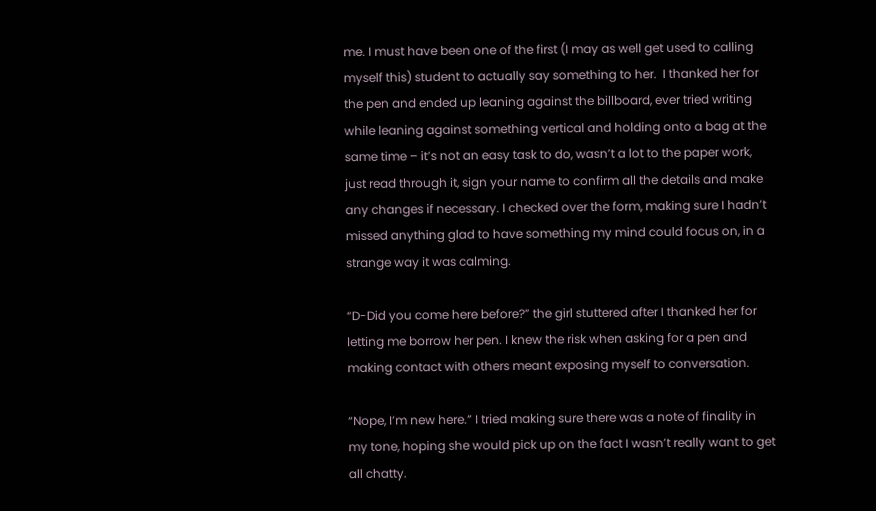me. I must have been one of the first (I may as well get used to calling myself this) student to actually say something to her.  I thanked her for the pen and ended up leaning against the billboard, ever tried writing while leaning against something vertical and holding onto a bag at the same time – it’s not an easy task to do, wasn’t a lot to the paper work, just read through it, sign your name to confirm all the details and make any changes if necessary. I checked over the form, making sure I hadn’t missed anything glad to have something my mind could focus on, in a strange way it was calming.

“D-Did you come here before?” the girl stuttered after I thanked her for letting me borrow her pen. I knew the risk when asking for a pen and making contact with others meant exposing myself to conversation.

“Nope, I’m new here.” I tried making sure there was a note of finality in my tone, hoping she would pick up on the fact I wasn’t really want to get all chatty.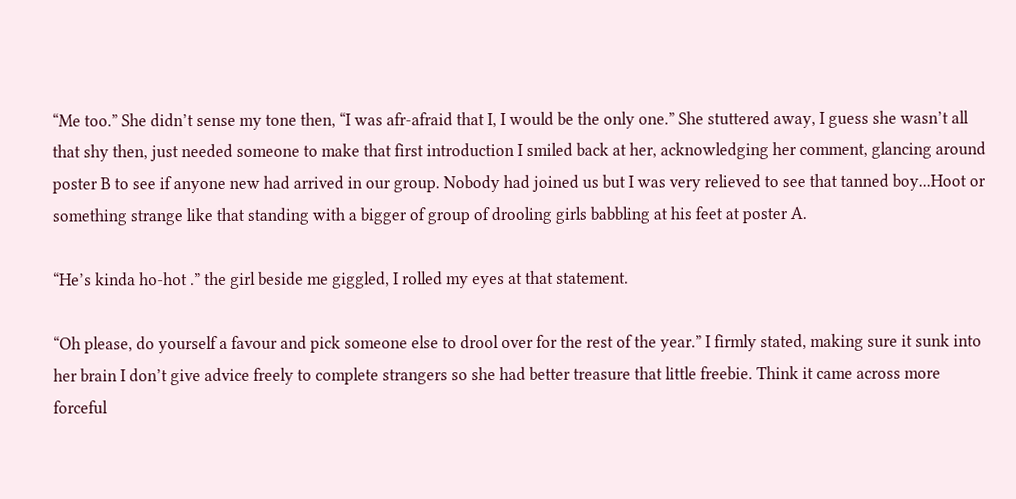“Me too.” She didn’t sense my tone then, “I was afr-afraid that I, I would be the only one.” She stuttered away, I guess she wasn’t all that shy then, just needed someone to make that first introduction I smiled back at her, acknowledging her comment, glancing around poster B to see if anyone new had arrived in our group. Nobody had joined us but I was very relieved to see that tanned boy...Hoot or something strange like that standing with a bigger of group of drooling girls babbling at his feet at poster A.

“He’s kinda ho-hot .” the girl beside me giggled, I rolled my eyes at that statement.

“Oh please, do yourself a favour and pick someone else to drool over for the rest of the year.” I firmly stated, making sure it sunk into her brain I don’t give advice freely to complete strangers so she had better treasure that little freebie. Think it came across more forceful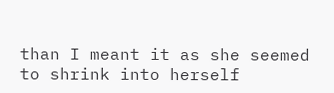than I meant it as she seemed to shrink into herself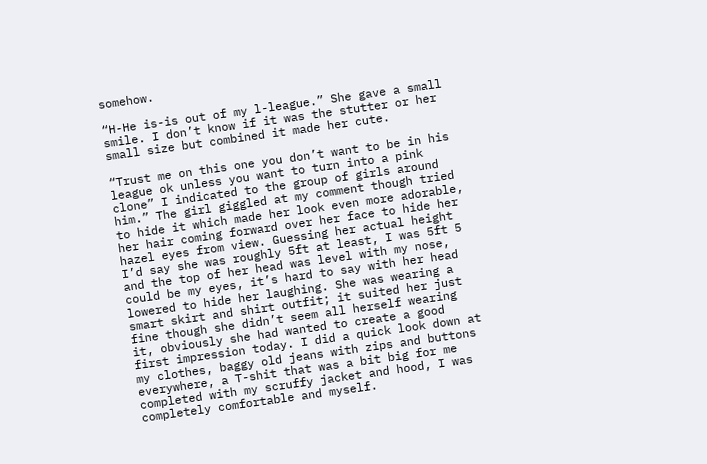somehow.

“H-He is-is out of my l-league.” She gave a small smile. I don’t know if it was the stutter or her small size but combined it made her cute.

“Trust me on this one you don’t want to be in his league ok unless you want to turn into a pink clone” I indicated to the group of girls around him.” The girl giggled at my comment though tried to hide it which made her look even more adorable, her hair coming forward over her face to hide her hazel eyes from view. Guessing her actual height I’d say she was roughly 5ft at least, I was 5ft 5 and the top of her head was level with my nose, could be my eyes, it’s hard to say with her head lowered to hide her laughing. She was wearing a smart skirt and shirt outfit; it suited her just fine though she didn’t seem all herself wearing it, obviously she had wanted to create a good first impression today. I did a quick look down at my clothes, baggy old jeans with zips and buttons everywhere, a T-shit that was a bit big for me completed with my scruffy jacket and hood, I was completely comfortable and myself.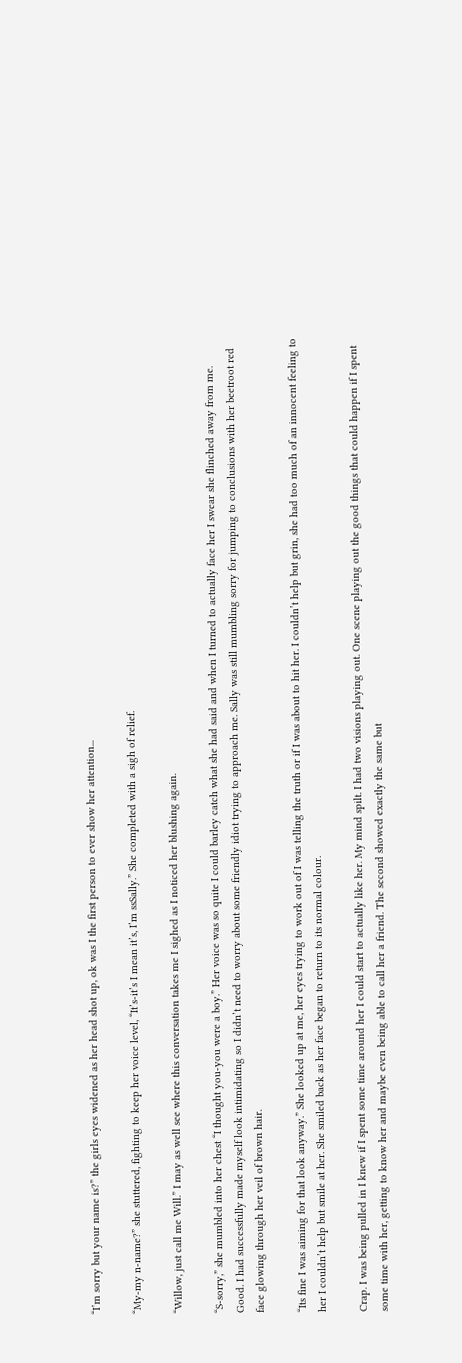“I’m sorry but your name is?” the girls eyes widened as her head shot up, ok was I the first person to ever show her attention...

“My-my n-name?” she stuttered, fighting to keep her voice level, “It’s-it’s I mean it’s, I’m ssSally.” She completed with a sigh of relief.

“Willow, just call me Will.” I may as well see where this conversation takes me I sighed as I noticed her blushing again.

“S-sorry,” she mumbled into her chest “I thought you-you were a boy.” Her voice was so quite I could barley catch what she had said and when I turned to actually face her I swear she flinched away from me. Good. I had successfully made myself look intimidating so I didn’t need to worry about some friendly idiot trying to approach me. Sally was still mumbling sorry for jumping to conclusions with her beetroot red face glowing through her veil of brown hair.

“Its fine I was aiming for that look anyway.” She looked up at me, her eyes trying to work out of I was telling the truth or if I was about to hit her. I couldn’t help but grin, she had too much of an innocent feeling to her I couldn’t help but smile at her. She smiled back as her face began to return to its normal colour.

Crap. I was being pulled in I knew if I spent some time around her I could start to actually like her. My mind spilt. I had two visions playing out. One scene playing out the good things that could happen if I spent some time with her, getting to know her and maybe even being able to call her a friend. The second showed exactly the same but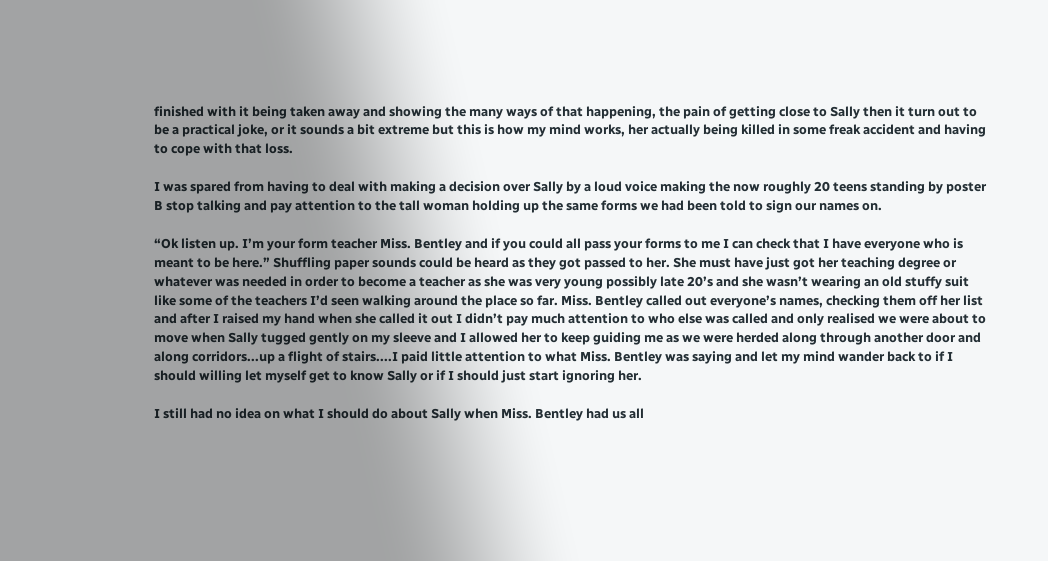finished with it being taken away and showing the many ways of that happening, the pain of getting close to Sally then it turn out to be a practical joke, or it sounds a bit extreme but this is how my mind works, her actually being killed in some freak accident and having to cope with that loss.

I was spared from having to deal with making a decision over Sally by a loud voice making the now roughly 20 teens standing by poster B stop talking and pay attention to the tall woman holding up the same forms we had been told to sign our names on.

“Ok listen up. I’m your form teacher Miss. Bentley and if you could all pass your forms to me I can check that I have everyone who is meant to be here.” Shuffling paper sounds could be heard as they got passed to her. She must have just got her teaching degree or whatever was needed in order to become a teacher as she was very young possibly late 20’s and she wasn’t wearing an old stuffy suit like some of the teachers I’d seen walking around the place so far. Miss. Bentley called out everyone’s names, checking them off her list and after I raised my hand when she called it out I didn’t pay much attention to who else was called and only realised we were about to move when Sally tugged gently on my sleeve and I allowed her to keep guiding me as we were herded along through another door and along corridors...up a flight of stairs....I paid little attention to what Miss. Bentley was saying and let my mind wander back to if I should willing let myself get to know Sally or if I should just start ignoring her.

I still had no idea on what I should do about Sally when Miss. Bentley had us all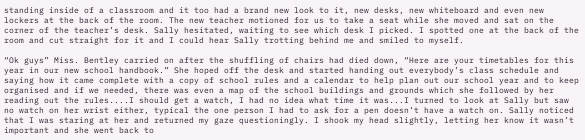standing inside of a classroom and it too had a brand new look to it, new desks, new whiteboard and even new lockers at the back of the room. The new teacher motioned for us to take a seat while she moved and sat on the corner of the teacher’s desk. Sally hesitated, waiting to see which desk I picked. I spotted one at the back of the room and cut straight for it and I could hear Sally trotting behind me and smiled to myself.

“Ok guys” Miss. Bentley carried on after the shuffling of chairs had died down, “Here are your timetables for this year in our new school handbook.” She hoped off the desk and started handing out everybody’s class schedule and saying how it came complete with a copy of school rules and a calendar to help plan out our school year and to keep organised and if we needed, there was even a map of the school buildings and grounds which she followed by her reading out the rules....I should get a watch, I had no idea what time it was...I turned to look at Sally but saw no watch on her wrist either, typical the one person I had to ask for a pen doesn’t have a watch on. Sally noticed that I was staring at her and returned my gaze questioningly. I shook my head slightly, letting her know it wasn’t important and she went back to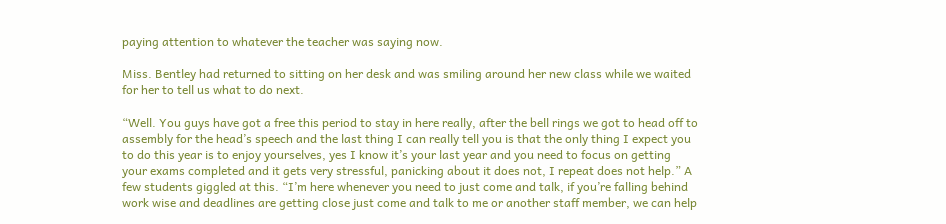paying attention to whatever the teacher was saying now.

Miss. Bentley had returned to sitting on her desk and was smiling around her new class while we waited for her to tell us what to do next.

“Well. You guys have got a free this period to stay in here really, after the bell rings we got to head off to assembly for the head’s speech and the last thing I can really tell you is that the only thing I expect you to do this year is to enjoy yourselves, yes I know it’s your last year and you need to focus on getting your exams completed and it gets very stressful, panicking about it does not, I repeat does not help.” A few students giggled at this. “I’m here whenever you need to just come and talk, if you’re falling behind work wise and deadlines are getting close just come and talk to me or another staff member, we can help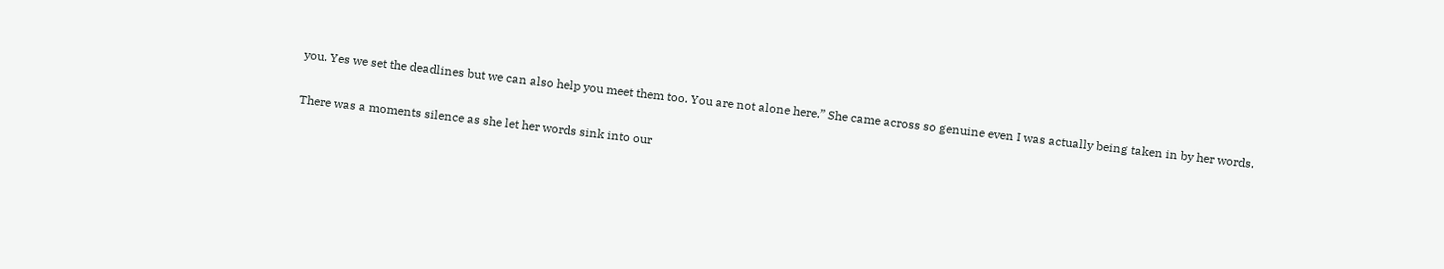you. Yes we set the deadlines but we can also help you meet them too. You are not alone here.” She came across so genuine even I was actually being taken in by her words.

There was a moments silence as she let her words sink into our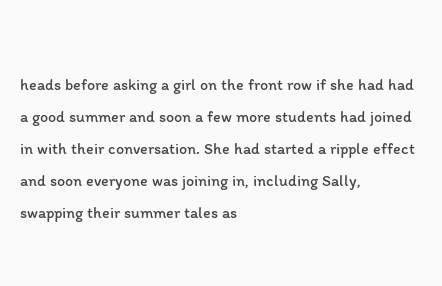heads before asking a girl on the front row if she had had a good summer and soon a few more students had joined in with their conversation. She had started a ripple effect and soon everyone was joining in, including Sally, swapping their summer tales as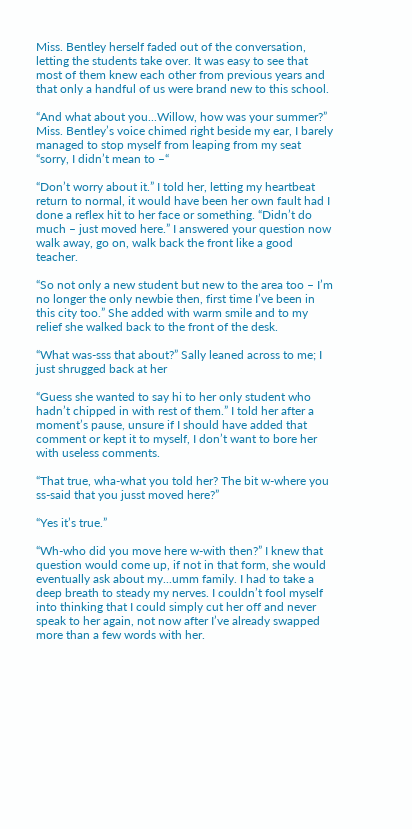Miss. Bentley herself faded out of the conversation, letting the students take over. It was easy to see that most of them knew each other from previous years and that only a handful of us were brand new to this school.

“And what about you...Willow, how was your summer?” Miss. Bentley’s voice chimed right beside my ear, I barely managed to stop myself from leaping from my seat “sorry, I didn’t mean to –“

“Don’t worry about it.” I told her, letting my heartbeat return to normal, it would have been her own fault had I done a reflex hit to her face or something. “Didn’t do much – just moved here.” I answered your question now walk away, go on, walk back the front like a good teacher.

“So not only a new student but new to the area too – I’m no longer the only newbie then, first time I’ve been in this city too.” She added with warm smile and to my relief she walked back to the front of the desk.

“What was-sss that about?” Sally leaned across to me; I just shrugged back at her

“Guess she wanted to say hi to her only student who hadn’t chipped in with rest of them.” I told her after a moment’s pause, unsure if I should have added that comment or kept it to myself, I don’t want to bore her with useless comments.

“That true, wha-what you told her? The bit w-where you ss-said that you jusst moved here?”

“Yes it’s true.”

“Wh-who did you move here w-with then?” I knew that question would come up, if not in that form, she would eventually ask about my...umm family. I had to take a deep breath to steady my nerves. I couldn’t fool myself into thinking that I could simply cut her off and never speak to her again, not now after I’ve already swapped more than a few words with her.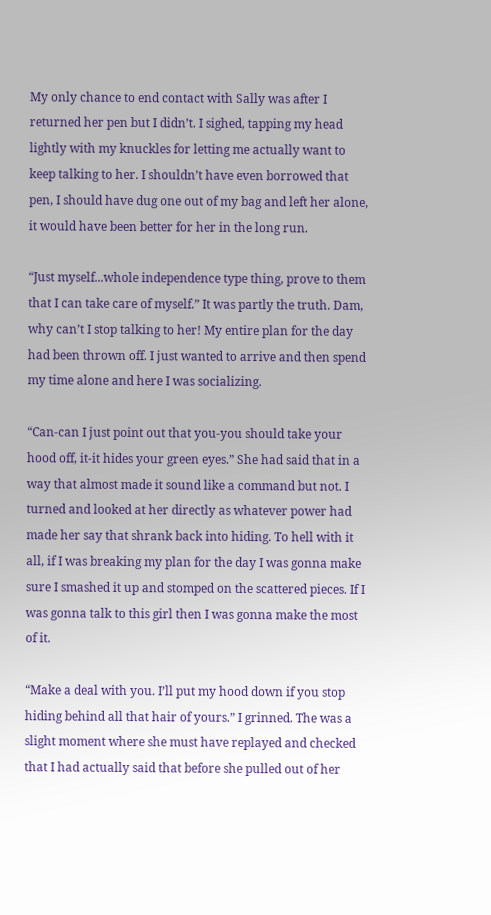My only chance to end contact with Sally was after I returned her pen but I didn’t. I sighed, tapping my head lightly with my knuckles for letting me actually want to keep talking to her. I shouldn’t have even borrowed that pen, I should have dug one out of my bag and left her alone, it would have been better for her in the long run.

“Just myself...whole independence type thing, prove to them that I can take care of myself.” It was partly the truth. Dam, why can’t I stop talking to her! My entire plan for the day had been thrown off. I just wanted to arrive and then spend my time alone and here I was socializing.

“Can-can I just point out that you-you should take your hood off, it-it hides your green eyes.” She had said that in a way that almost made it sound like a command but not. I turned and looked at her directly as whatever power had made her say that shrank back into hiding. To hell with it all, if I was breaking my plan for the day I was gonna make sure I smashed it up and stomped on the scattered pieces. If I was gonna talk to this girl then I was gonna make the most of it.

“Make a deal with you. I’ll put my hood down if you stop hiding behind all that hair of yours.” I grinned. The was a slight moment where she must have replayed and checked that I had actually said that before she pulled out of her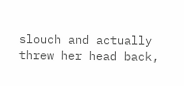slouch and actually threw her head back,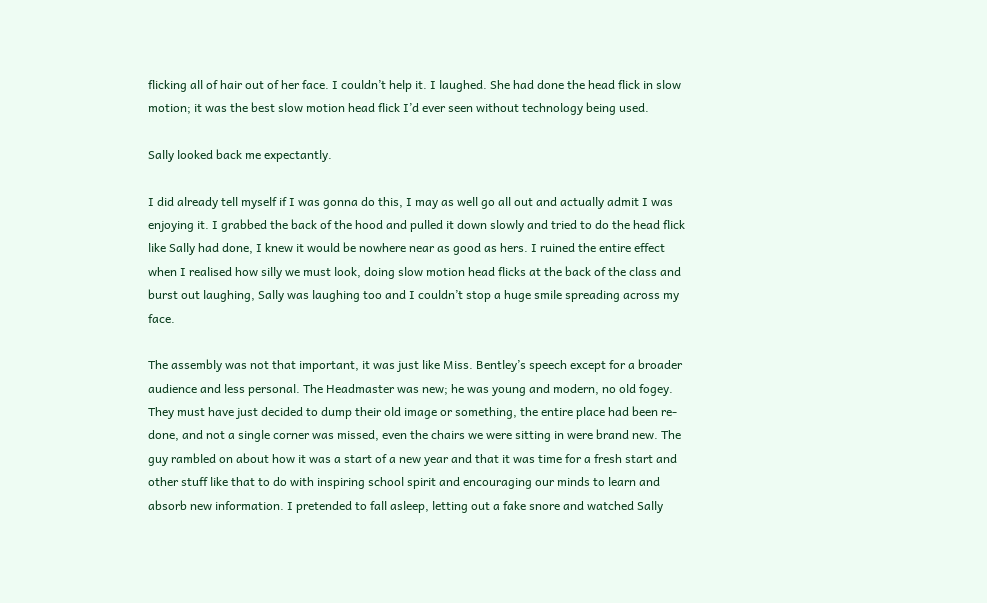flicking all of hair out of her face. I couldn’t help it. I laughed. She had done the head flick in slow motion; it was the best slow motion head flick I’d ever seen without technology being used.

Sally looked back me expectantly.

I did already tell myself if I was gonna do this, I may as well go all out and actually admit I was enjoying it. I grabbed the back of the hood and pulled it down slowly and tried to do the head flick like Sally had done, I knew it would be nowhere near as good as hers. I ruined the entire effect when I realised how silly we must look, doing slow motion head flicks at the back of the class and burst out laughing, Sally was laughing too and I couldn’t stop a huge smile spreading across my face.

The assembly was not that important, it was just like Miss. Bentley’s speech except for a broader audience and less personal. The Headmaster was new; he was young and modern, no old fogey. They must have just decided to dump their old image or something, the entire place had been re-done, and not a single corner was missed, even the chairs we were sitting in were brand new. The guy rambled on about how it was a start of a new year and that it was time for a fresh start and other stuff like that to do with inspiring school spirit and encouraging our minds to learn and absorb new information. I pretended to fall asleep, letting out a fake snore and watched Sally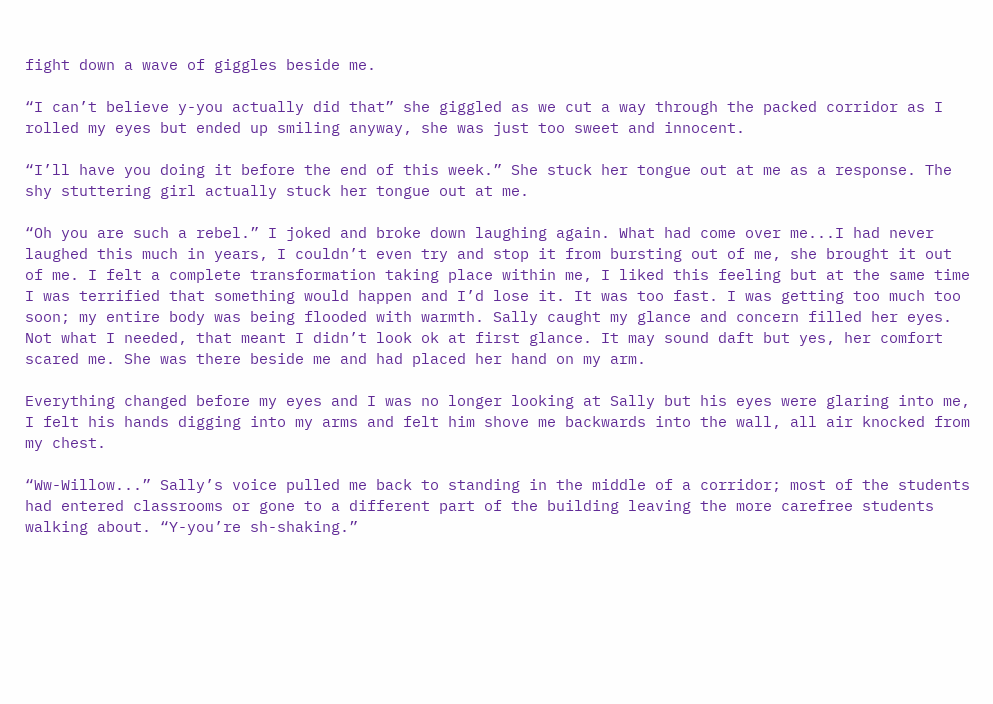fight down a wave of giggles beside me.

“I can’t believe y-you actually did that” she giggled as we cut a way through the packed corridor as I rolled my eyes but ended up smiling anyway, she was just too sweet and innocent.

“I’ll have you doing it before the end of this week.” She stuck her tongue out at me as a response. The shy stuttering girl actually stuck her tongue out at me.

“Oh you are such a rebel.” I joked and broke down laughing again. What had come over me...I had never laughed this much in years, I couldn’t even try and stop it from bursting out of me, she brought it out of me. I felt a complete transformation taking place within me, I liked this feeling but at the same time I was terrified that something would happen and I’d lose it. It was too fast. I was getting too much too soon; my entire body was being flooded with warmth. Sally caught my glance and concern filled her eyes. Not what I needed, that meant I didn’t look ok at first glance. It may sound daft but yes, her comfort scared me. She was there beside me and had placed her hand on my arm.

Everything changed before my eyes and I was no longer looking at Sally but his eyes were glaring into me, I felt his hands digging into my arms and felt him shove me backwards into the wall, all air knocked from my chest.

“Ww-Willow...” Sally’s voice pulled me back to standing in the middle of a corridor; most of the students had entered classrooms or gone to a different part of the building leaving the more carefree students walking about. “Y-you’re sh-shaking.”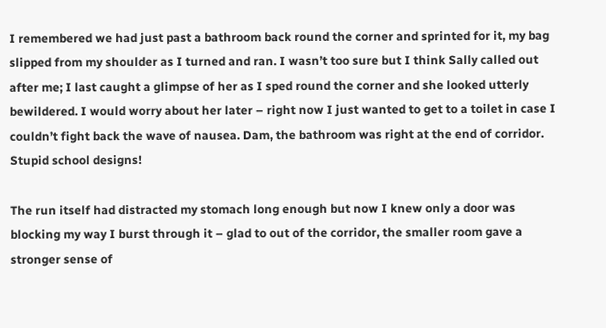I remembered we had just past a bathroom back round the corner and sprinted for it, my bag slipped from my shoulder as I turned and ran. I wasn’t too sure but I think Sally called out after me; I last caught a glimpse of her as I sped round the corner and she looked utterly bewildered. I would worry about her later – right now I just wanted to get to a toilet in case I couldn’t fight back the wave of nausea. Dam, the bathroom was right at the end of corridor. Stupid school designs!

The run itself had distracted my stomach long enough but now I knew only a door was blocking my way I burst through it – glad to out of the corridor, the smaller room gave a stronger sense of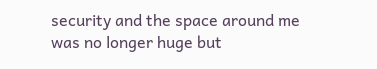security and the space around me was no longer huge but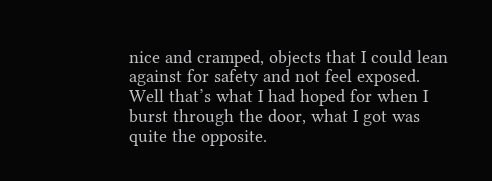nice and cramped, objects that I could lean against for safety and not feel exposed. Well that’s what I had hoped for when I burst through the door, what I got was quite the opposite.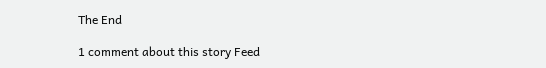The End

1 comment about this story Feed